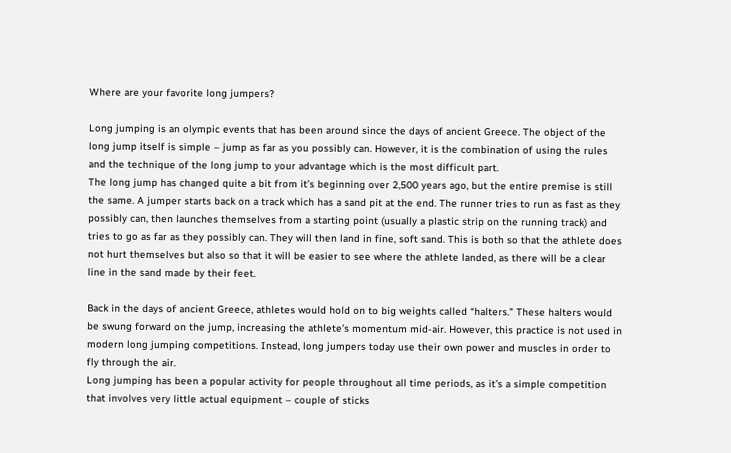Where are your favorite long jumpers?

Long jumping is an olympic events that has been around since the days of ancient Greece. The object of the long jump itself is simple – jump as far as you possibly can. However, it is the combination of using the rules and the technique of the long jump to your advantage which is the most difficult part.
The long jump has changed quite a bit from it’s beginning over 2,500 years ago, but the entire premise is still the same. A jumper starts back on a track which has a sand pit at the end. The runner tries to run as fast as they possibly can, then launches themselves from a starting point (usually a plastic strip on the running track) and tries to go as far as they possibly can. They will then land in fine, soft sand. This is both so that the athlete does not hurt themselves but also so that it will be easier to see where the athlete landed, as there will be a clear line in the sand made by their feet.

Back in the days of ancient Greece, athletes would hold on to big weights called “halters.” These halters would be swung forward on the jump, increasing the athlete’s momentum mid-air. However, this practice is not used in modern long jumping competitions. Instead, long jumpers today use their own power and muscles in order to fly through the air.
Long jumping has been a popular activity for people throughout all time periods, as it’s a simple competition that involves very little actual equipment – couple of sticks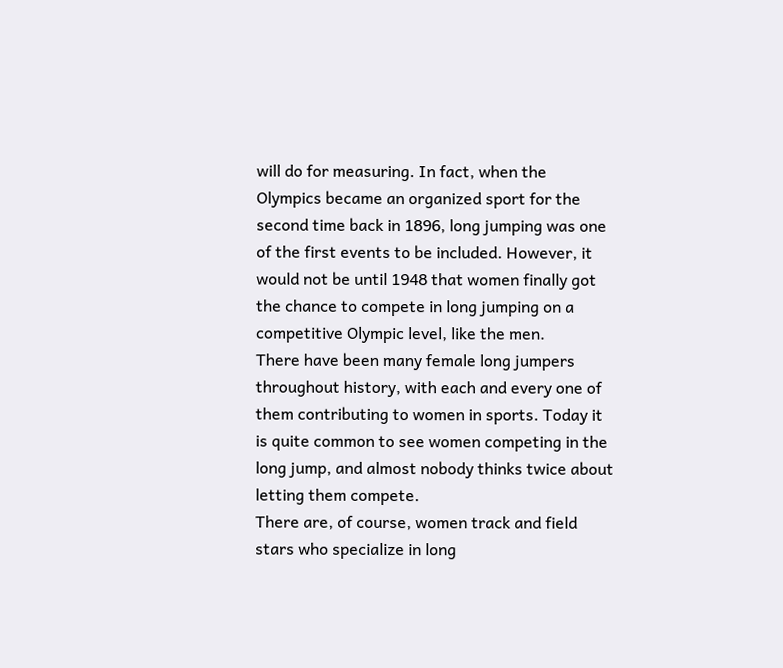will do for measuring. In fact, when the Olympics became an organized sport for the second time back in 1896, long jumping was one of the first events to be included. However, it would not be until 1948 that women finally got the chance to compete in long jumping on a competitive Olympic level, like the men.
There have been many female long jumpers throughout history, with each and every one of them contributing to women in sports. Today it is quite common to see women competing in the long jump, and almost nobody thinks twice about letting them compete.
There are, of course, women track and field stars who specialize in long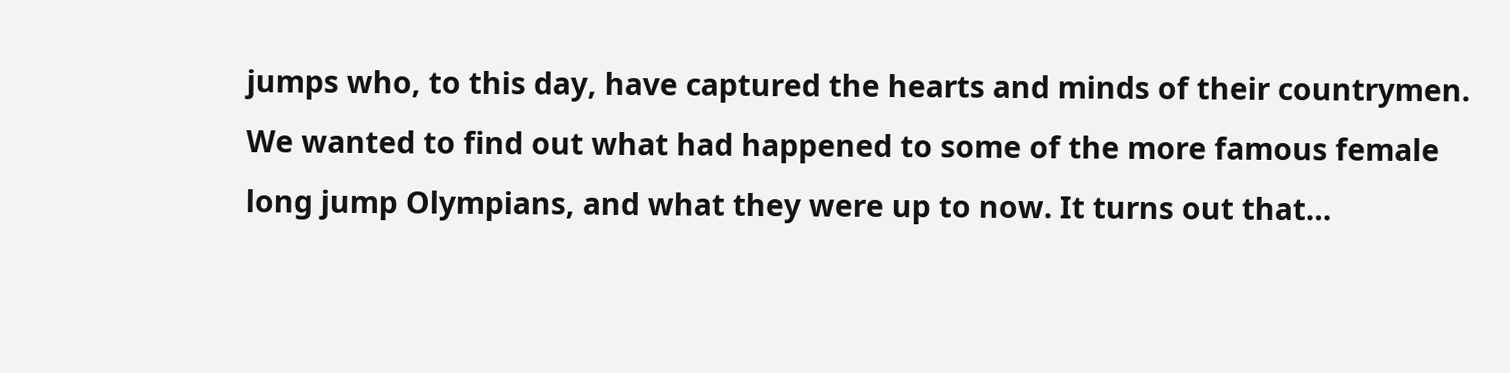jumps who, to this day, have captured the hearts and minds of their countrymen. We wanted to find out what had happened to some of the more famous female long jump Olympians, and what they were up to now. It turns out that…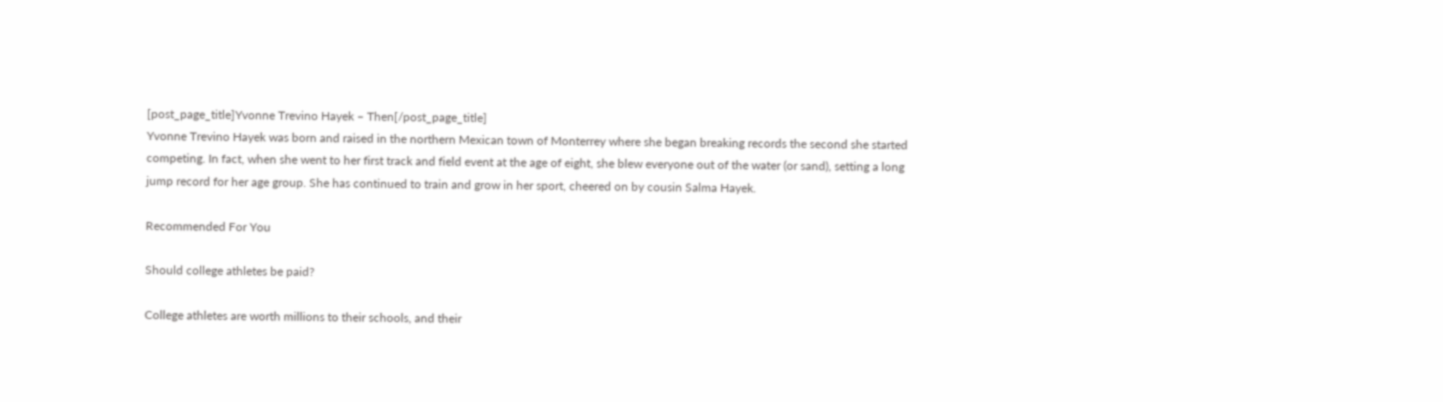[post_page_title]Yvonne Trevino Hayek – Then[/post_page_title]
Yvonne Trevino Hayek was born and raised in the northern Mexican town of Monterrey where she began breaking records the second she started competing. In fact, when she went to her first track and field event at the age of eight, she blew everyone out of the water (or sand), setting a long jump record for her age group. She has continued to train and grow in her sport, cheered on by cousin Salma Hayek.

Recommended For You

Should college athletes be paid?

College athletes are worth millions to their schools, and their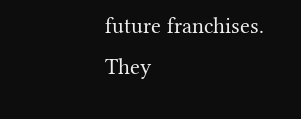future franchises. They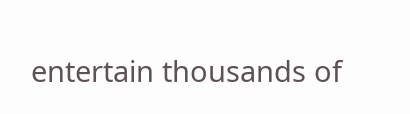entertain thousands of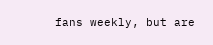fans weekly, but are